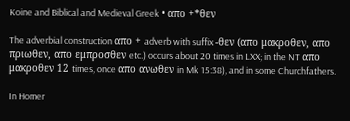Koine and Biblical and Medieval Greek • απο +*θεν

The adverbial construction απο + adverb with suffix -θεν (απο μακροθεν, απο πριωθεν, απο εμπροσθεν etc.) occurs about 20 times in LXX; in the NT απο μακροθεν 12 times, once απο ανωθεν in Mk 15:38), and in some Churchfathers.

In Homer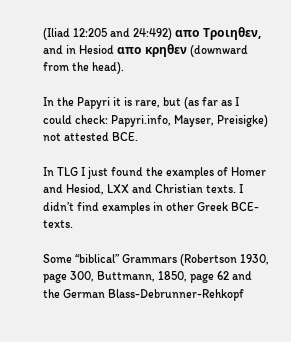(Iliad 12:205 and 24:492) απο Τροιηθεν, and in Hesiod απο κρηθεν (downward from the head).

In the Papyri it is rare, but (as far as I could check: Papyri.info, Mayser, Preisigke) not attested BCE.

In TLG I just found the examples of Homer and Hesiod, LXX and Christian texts. I didn’t find examples in other Greek BCE-texts.

Some “biblical” Grammars (Robertson 1930, page 300, Buttmann, 1850, page 62 and the German Blass-Debrunner-Rehkopf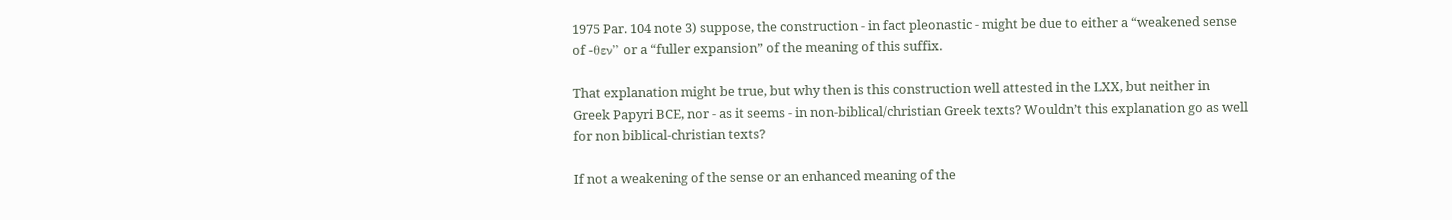1975 Par. 104 note 3) suppose, the construction - in fact pleonastic - might be due to either a “weakened sense of -θεν” or a “fuller expansion” of the meaning of this suffix.

That explanation might be true, but why then is this construction well attested in the LXX, but neither in Greek Papyri BCE, nor - as it seems - in non-biblical/christian Greek texts? Wouldn’t this explanation go as well for non biblical-christian texts?

If not a weakening of the sense or an enhanced meaning of the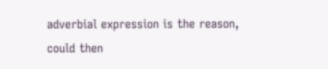adverbial expression is the reason, could then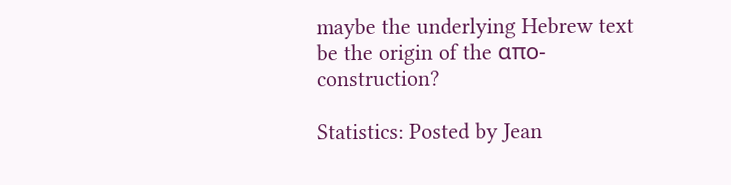maybe the underlying Hebrew text be the origin of the απο-construction?

Statistics: Posted by Jean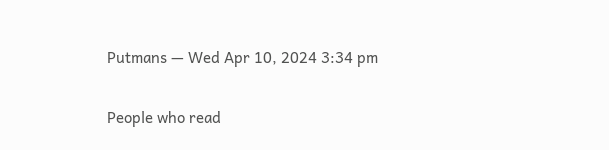Putmans — Wed Apr 10, 2024 3:34 pm

People who read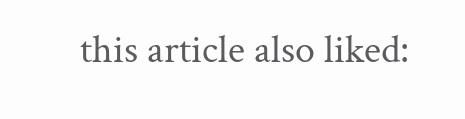this article also liked: